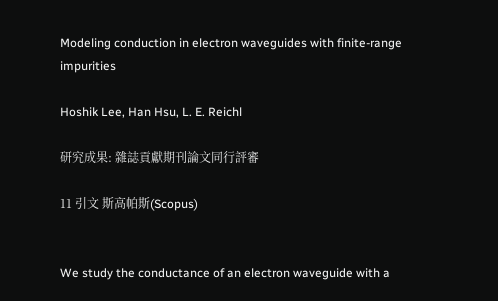Modeling conduction in electron waveguides with finite-range impurities

Hoshik Lee, Han Hsu, L. E. Reichl

研究成果: 雜誌貢獻期刊論文同行評審

11 引文 斯高帕斯(Scopus)


We study the conductance of an electron waveguide with a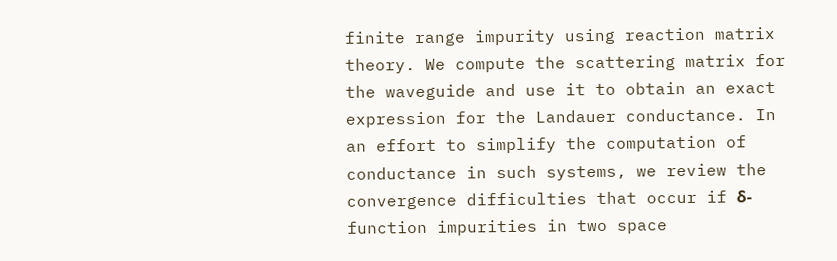finite range impurity using reaction matrix theory. We compute the scattering matrix for the waveguide and use it to obtain an exact expression for the Landauer conductance. In an effort to simplify the computation of conductance in such systems, we review the convergence difficulties that occur if δ-function impurities in two space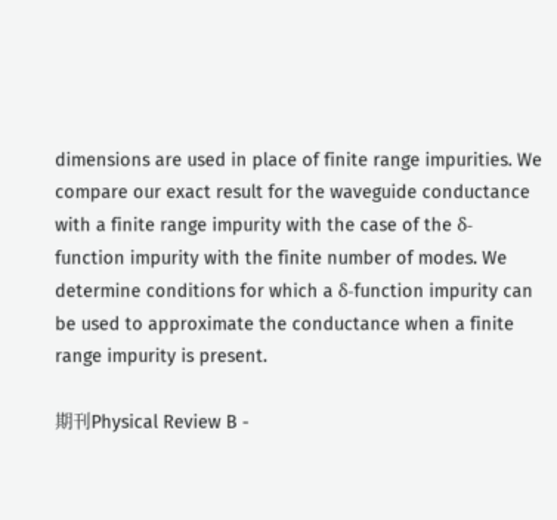dimensions are used in place of finite range impurities. We compare our exact result for the waveguide conductance with a finite range impurity with the case of the δ-function impurity with the finite number of modes. We determine conditions for which a δ-function impurity can be used to approximate the conductance when a finite range impurity is present.

期刊Physical Review B -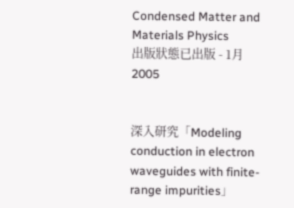Condensed Matter and Materials Physics
出版狀態已出版 - 1月 2005


深入研究「Modeling conduction in electron waveguides with finite-range impurities」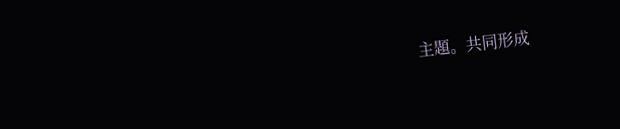主題。共同形成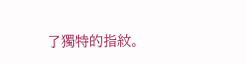了獨特的指紋。